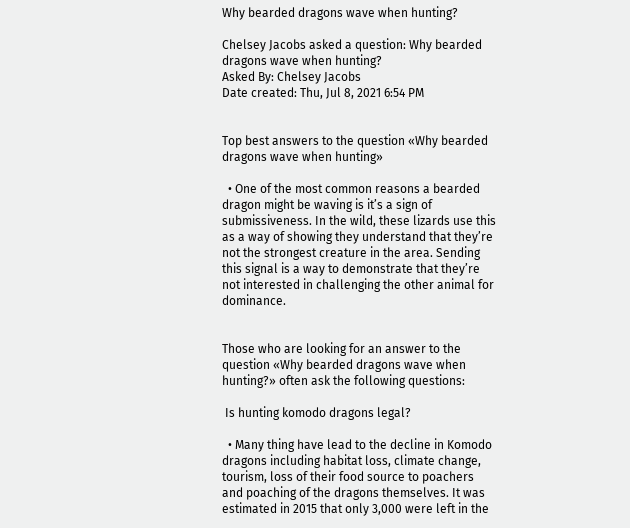Why bearded dragons wave when hunting?

Chelsey Jacobs asked a question: Why bearded dragons wave when hunting?
Asked By: Chelsey Jacobs
Date created: Thu, Jul 8, 2021 6:54 PM


Top best answers to the question «Why bearded dragons wave when hunting»

  • One of the most common reasons a bearded dragon might be waving is it’s a sign of submissiveness. In the wild, these lizards use this as a way of showing they understand that they’re not the strongest creature in the area. Sending this signal is a way to demonstrate that they’re not interested in challenging the other animal for dominance.


Those who are looking for an answer to the question «Why bearded dragons wave when hunting?» often ask the following questions:

 Is hunting komodo dragons legal?

  • Many thing have lead to the decline in Komodo dragons including habitat loss, climate change, tourism, loss of their food source to poachers and poaching of the dragons themselves. It was estimated in 2015 that only 3,000 were left in the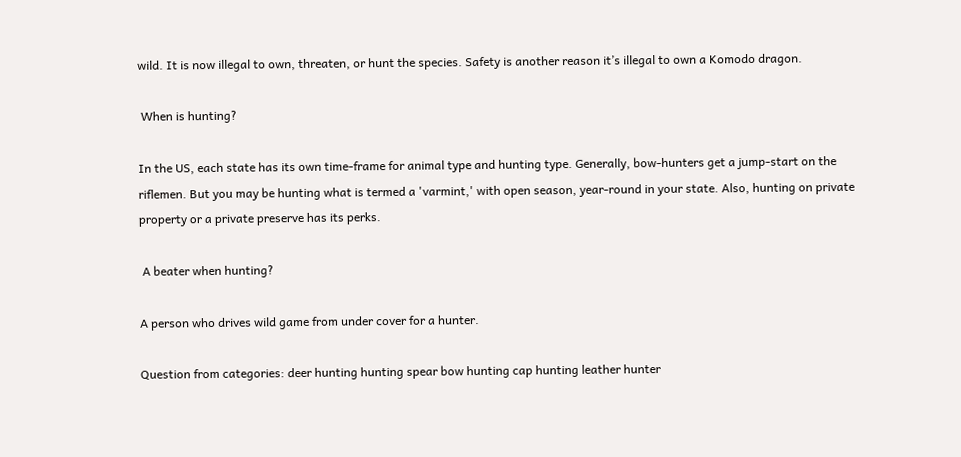wild. It is now illegal to own, threaten, or hunt the species. Safety is another reason it’s illegal to own a Komodo dragon.

 When is hunting?

In the US, each state has its own time-frame for animal type and hunting type. Generally, bow-hunters get a jump-start on the riflemen. But you may be hunting what is termed a 'varmint,' with open season, year-round in your state. Also, hunting on private property or a private preserve has its perks.

 A beater when hunting?

A person who drives wild game from under cover for a hunter.

Question from categories: deer hunting hunting spear bow hunting cap hunting leather hunter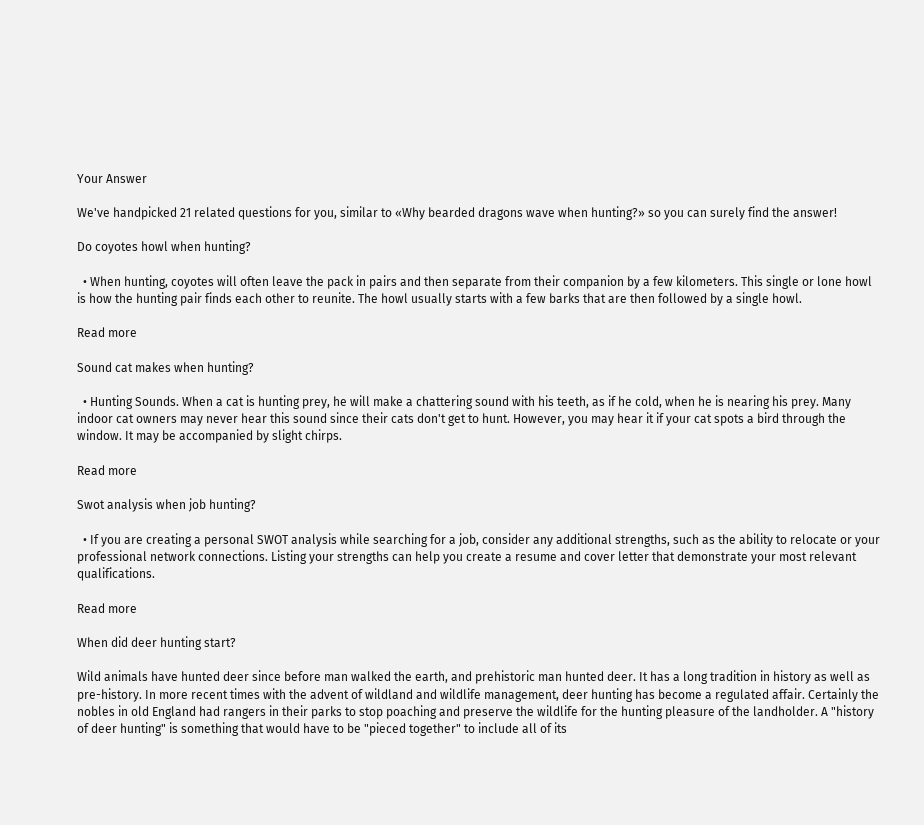Your Answer

We've handpicked 21 related questions for you, similar to «Why bearded dragons wave when hunting?» so you can surely find the answer!

Do coyotes howl when hunting?

  • When hunting, coyotes will often leave the pack in pairs and then separate from their companion by a few kilometers. This single or lone howl is how the hunting pair finds each other to reunite. The howl usually starts with a few barks that are then followed by a single howl.

Read more

Sound cat makes when hunting?

  • Hunting Sounds. When a cat is hunting prey, he will make a chattering sound with his teeth, as if he cold, when he is nearing his prey. Many indoor cat owners may never hear this sound since their cats don't get to hunt. However, you may hear it if your cat spots a bird through the window. It may be accompanied by slight chirps.

Read more

Swot analysis when job hunting?

  • If you are creating a personal SWOT analysis while searching for a job, consider any additional strengths, such as the ability to relocate or your professional network connections. Listing your strengths can help you create a resume and cover letter that demonstrate your most relevant qualifications.

Read more

When did deer hunting start?

Wild animals have hunted deer since before man walked the earth, and prehistoric man hunted deer. It has a long tradition in history as well as pre-history. In more recent times with the advent of wildland and wildlife management, deer hunting has become a regulated affair. Certainly the nobles in old England had rangers in their parks to stop poaching and preserve the wildlife for the hunting pleasure of the landholder. A "history of deer hunting" is something that would have to be "pieced together" to include all of its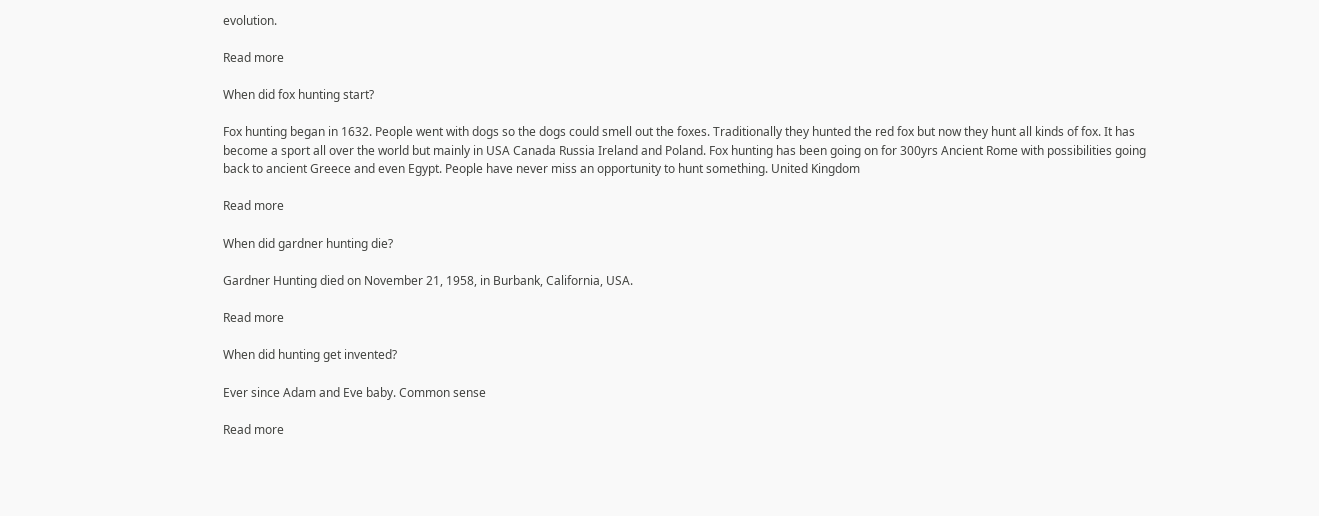evolution.

Read more

When did fox hunting start?

Fox hunting began in 1632. People went with dogs so the dogs could smell out the foxes. Traditionally they hunted the red fox but now they hunt all kinds of fox. It has become a sport all over the world but mainly in USA Canada Russia Ireland and Poland. Fox hunting has been going on for 300yrs Ancient Rome with possibilities going back to ancient Greece and even Egypt. People have never miss an opportunity to hunt something. United Kingdom

Read more

When did gardner hunting die?

Gardner Hunting died on November 21, 1958, in Burbank, California, USA.

Read more

When did hunting get invented?

Ever since Adam and Eve baby. Common sense

Read more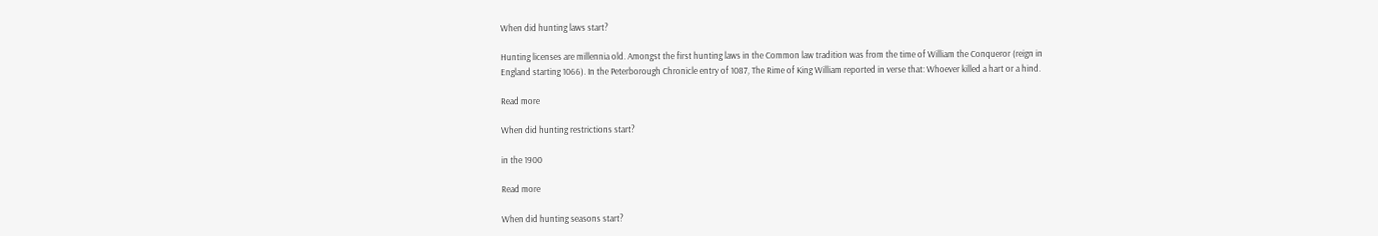When did hunting laws start?

Hunting licenses are millennia old. Amongst the first hunting laws in the Common law tradition was from the time of William the Conqueror (reign in England starting 1066). In the Peterborough Chronicle entry of 1087, The Rime of King William reported in verse that: Whoever killed a hart or a hind.

Read more

When did hunting restrictions start?

in the 1900

Read more

When did hunting seasons start?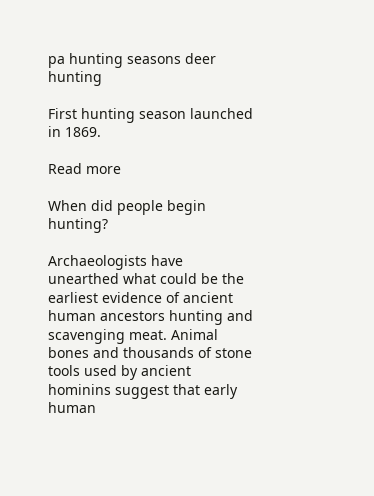pa hunting seasons deer hunting

First hunting season launched in 1869.

Read more

When did people begin hunting?

Archaeologists have unearthed what could be the earliest evidence of ancient human ancestors hunting and scavenging meat. Animal bones and thousands of stone tools used by ancient hominins suggest that early human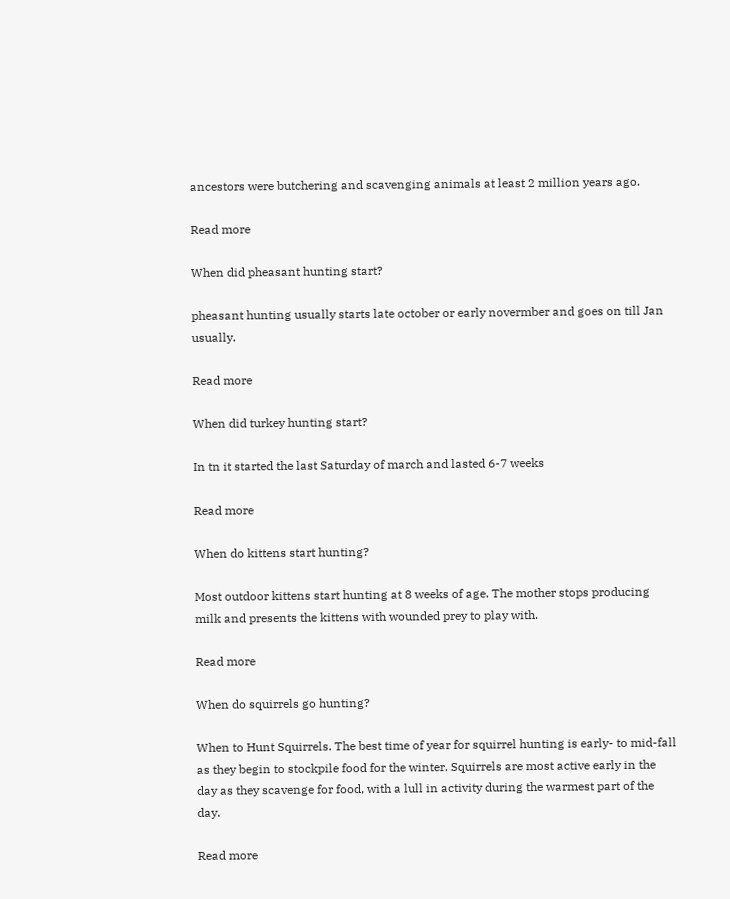ancestors were butchering and scavenging animals at least 2 million years ago.

Read more

When did pheasant hunting start?

pheasant hunting usually starts late october or early novermber and goes on till Jan usually.

Read more

When did turkey hunting start?

In tn it started the last Saturday of march and lasted 6-7 weeks

Read more

When do kittens start hunting?

Most outdoor kittens start hunting at 8 weeks of age. The mother stops producing milk and presents the kittens with wounded prey to play with.

Read more

When do squirrels go hunting?

When to Hunt Squirrels. The best time of year for squirrel hunting is early- to mid-fall as they begin to stockpile food for the winter. Squirrels are most active early in the day as they scavenge for food, with a lull in activity during the warmest part of the day.

Read more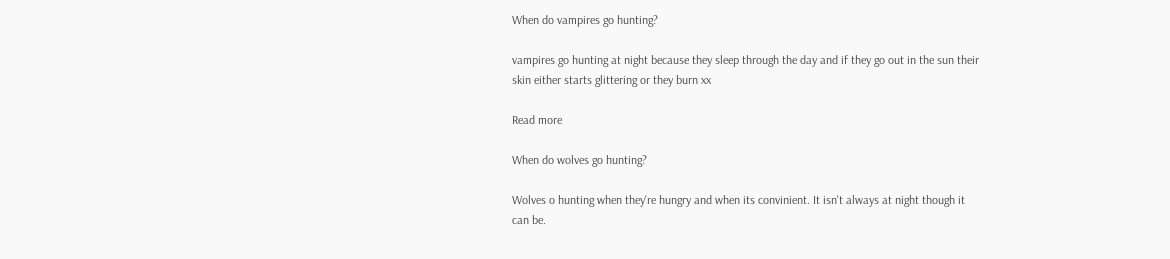When do vampires go hunting?

vampires go hunting at night because they sleep through the day and if they go out in the sun their skin either starts glittering or they burn xx

Read more

When do wolves go hunting?

Wolves o hunting when they're hungry and when its convinient. It isn't always at night though it can be.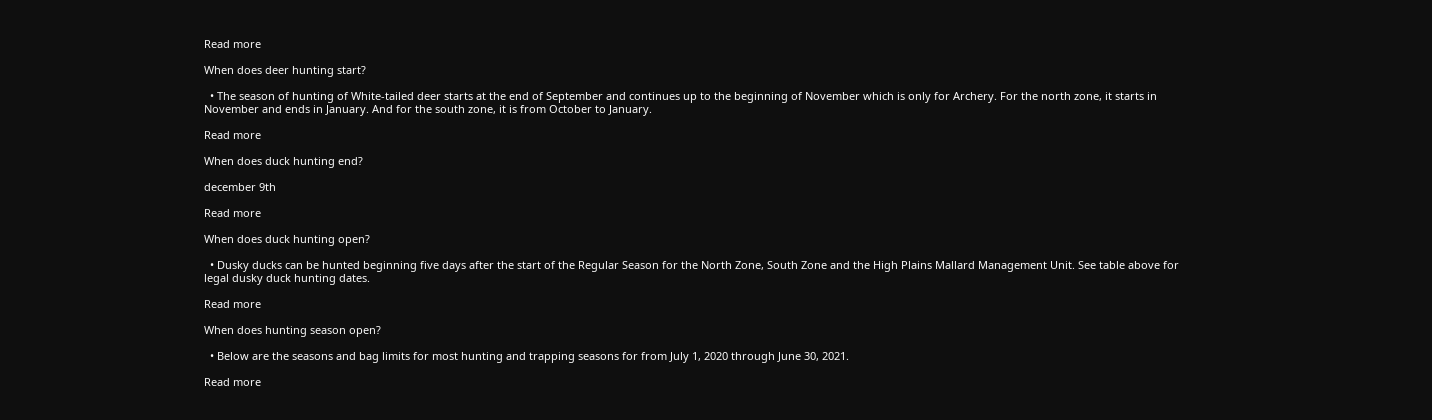Read more

When does deer hunting start?

  • The season of hunting of White-tailed deer starts at the end of September and continues up to the beginning of November which is only for Archery. For the north zone, it starts in November and ends in January. And for the south zone, it is from October to January.

Read more

When does duck hunting end?

december 9th

Read more

When does duck hunting open?

  • Dusky ducks can be hunted beginning five days after the start of the Regular Season for the North Zone, South Zone and the High Plains Mallard Management Unit. See table above for legal dusky duck hunting dates.

Read more

When does hunting season open?

  • Below are the seasons and bag limits for most hunting and trapping seasons for from July 1, 2020 through June 30, 2021.

Read more